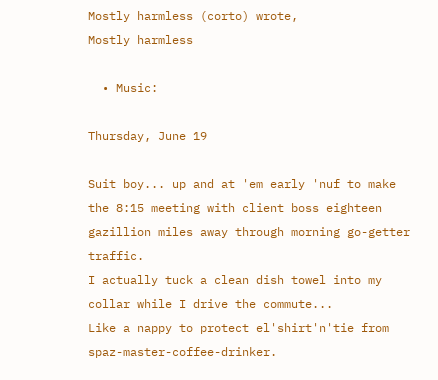Mostly harmless (corto) wrote,
Mostly harmless

  • Music:

Thursday, June 19

Suit boy... up and at 'em early 'nuf to make the 8:15 meeting with client boss eighteen gazillion miles away through morning go-getter traffic.
I actually tuck a clean dish towel into my collar while I drive the commute...
Like a nappy to protect el'shirt'n'tie from spaz-master-coffee-drinker.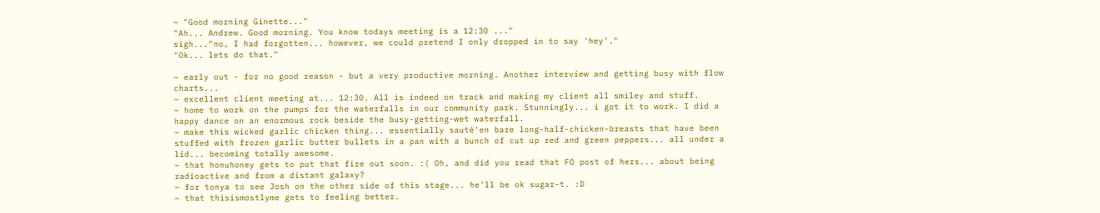~ "Good morning Ginette..."
"Ah... Andrew. Good morning. You know todays meeting is a 12:30 ..."
sigh..."no, I had forgotten... however, we could pretend I only dropped in to say 'hey'."
"Ok... lets do that."

~ early out - for no good reason - but a very productive morning. Another interview and getting busy with flow charts...
~ excellent client meeting at... 12:30. All is indeed on track and making my client all smiley and stuff.
~ home to work on the pumps for the waterfalls in our community park. Stunningly... i got it to work. I did a happy dance on an enormous rock beside the busy-getting-wet waterfall.
~ make this wicked garlic chicken thing... essentially sauté'en bare long-half-chicken-breasts that have been stuffed with frozen garlic butter bullets in a pan with a bunch of cut up red and green peppers... all under a lid... becoming totally awesome.
~ that honuhoney gets to put that fire out soon. :( Oh, and did you read that FO post of hers... about being radioactive and from a distant galaxy?
~ for tonya to see Josh on the other side of this stage... he'll be ok sugar-t. :D
~ that thisismostlyme gets to feeling better.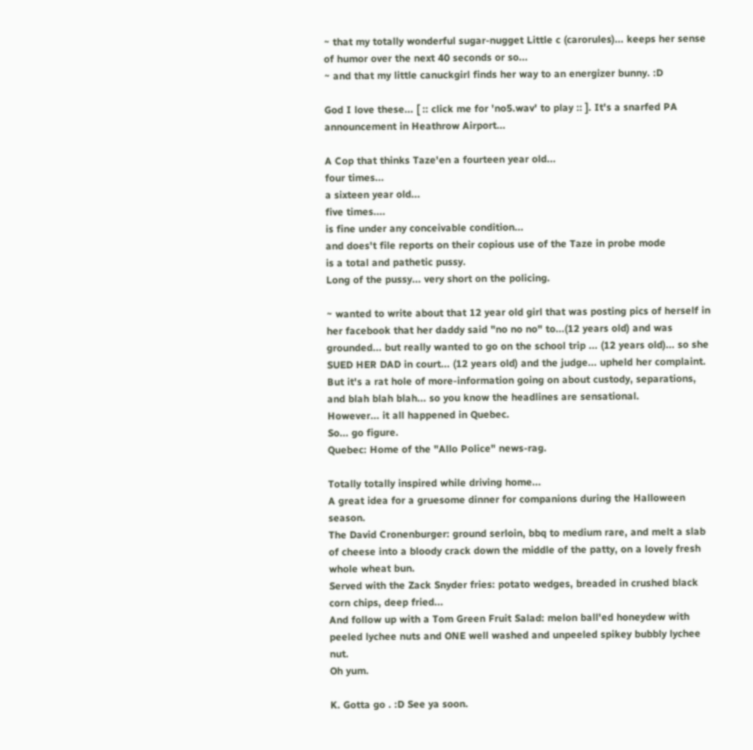~ that my totally wonderful sugar-nugget Little c (carorules)... keeps her sense of humor over the next 40 seconds or so...
~ and that my little canuckgirl finds her way to an energizer bunny. :D

God I love these... [ :: click me for 'no5.wav' to play :: ]. It's a snarfed PA announcement in Heathrow Airport...

A Cop that thinks Taze'en a fourteen year old...
four times...
a sixteen year old...
five times....
is fine under any conceivable condition...
and does't file reports on their copious use of the Taze in probe mode
is a total and pathetic pussy.
Long of the pussy... very short on the policing.

~ wanted to write about that 12 year old girl that was posting pics of herself in her facebook that her daddy said "no no no" to...(12 years old) and was grounded... but really wanted to go on the school trip ... (12 years old)... so she SUED HER DAD in court... (12 years old) and the judge... upheld her complaint.
But it's a rat hole of more-information going on about custody, separations, and blah blah blah... so you know the headlines are sensational.
However... it all happened in Quebec.
So... go figure.
Quebec: Home of the "Allo Police" news-rag.

Totally totally inspired while driving home...
A great idea for a gruesome dinner for companions during the Halloween season.
The David Cronenburger: ground serloin, bbq to medium rare, and melt a slab of cheese into a bloody crack down the middle of the patty, on a lovely fresh whole wheat bun.
Served with the Zack Snyder fries: potato wedges, breaded in crushed black corn chips, deep fried...
And follow up with a Tom Green Fruit Salad: melon ball'ed honeydew with peeled lychee nuts and ONE well washed and unpeeled spikey bubbly lychee nut.
Oh yum.

K. Gotta go . :D See ya soon.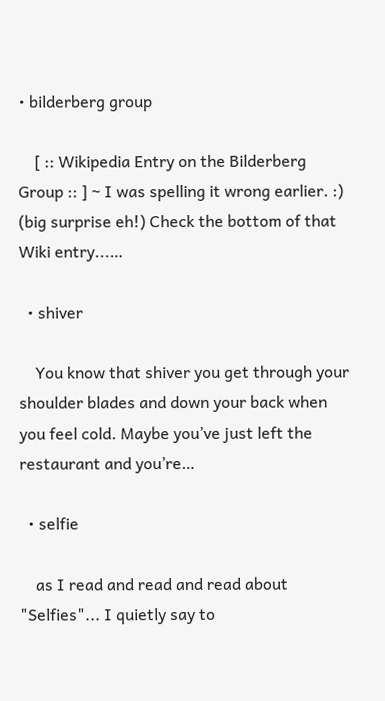• bilderberg group

    [ :: Wikipedia Entry on the Bilderberg Group :: ] ~ I was spelling it wrong earlier. :) (big surprise eh!) Check the bottom of that Wiki entry...…

  • shiver

    You know that shiver you get through your shoulder blades and down your back when you feel cold. Maybe you’ve just left the restaurant and you’re…

  • selfie

    as I read and read and read about "Selfies"... I quietly say to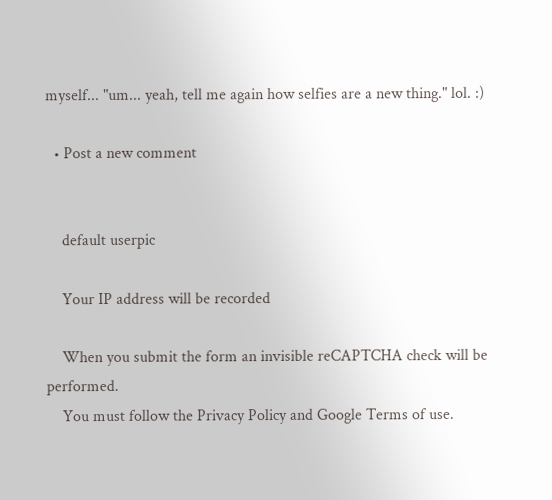myself... "um... yeah, tell me again how selfies are a new thing." lol. :)

  • Post a new comment


    default userpic

    Your IP address will be recorded

    When you submit the form an invisible reCAPTCHA check will be performed.
    You must follow the Privacy Policy and Google Terms of use.